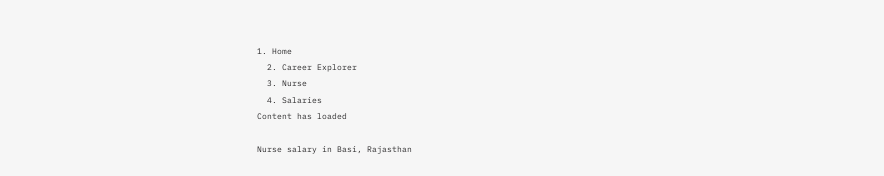1. Home
  2. Career Explorer
  3. Nurse
  4. Salaries
Content has loaded

Nurse salary in Basi, Rajasthan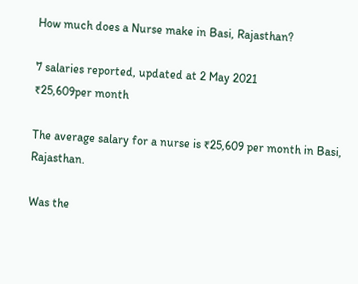How much does a Nurse make in Basi, Rajasthan?

7 salaries reported, updated at 2 May 2021
₹25,609per month

The average salary for a nurse is ₹25,609 per month in Basi, Rajasthan.

Was the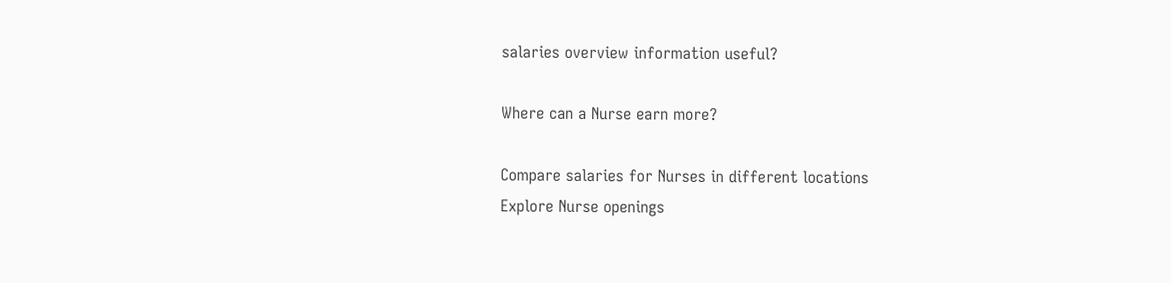salaries overview information useful?

Where can a Nurse earn more?

Compare salaries for Nurses in different locations
Explore Nurse openings